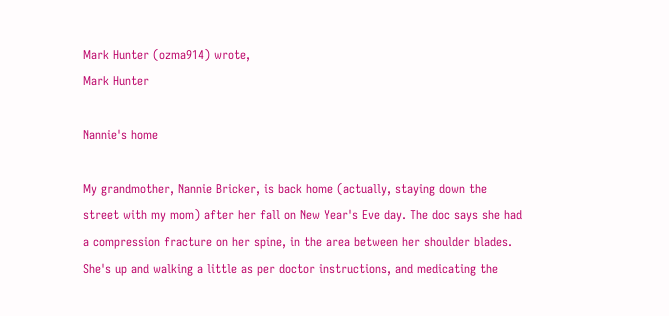Mark Hunter (ozma914) wrote,
Mark Hunter

Nannie's home

My grandmother, Nannie Bricker, is back home (actually, staying down the street with my mom) after her fall on New Year's Eve day. The doc says she had a compression fracture on her spine, in the area between her shoulder blades. She's up and walking a little as per doctor instructions, and medicating the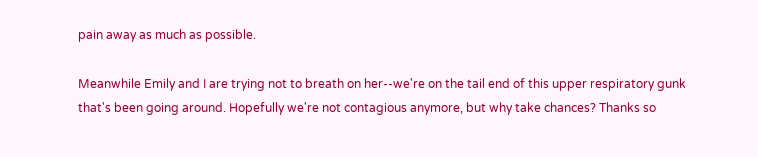pain away as much as possible.

Meanwhile Emily and I are trying not to breath on her--we're on the tail end of this upper respiratory gunk that's been going around. Hopefully we're not contagious anymore, but why take chances? Thanks so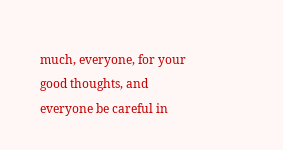much, everyone, for your good thoughts, and everyone be careful in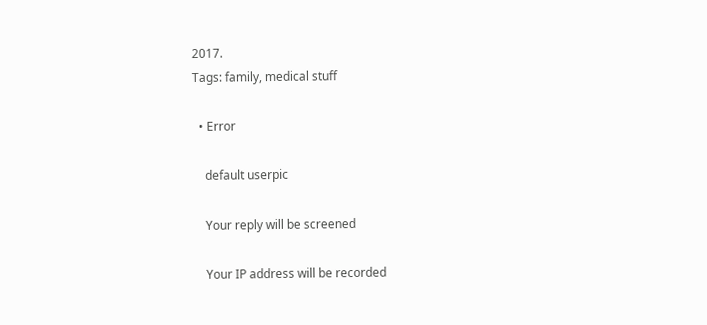2017.
Tags: family, medical stuff

  • Error

    default userpic

    Your reply will be screened

    Your IP address will be recorded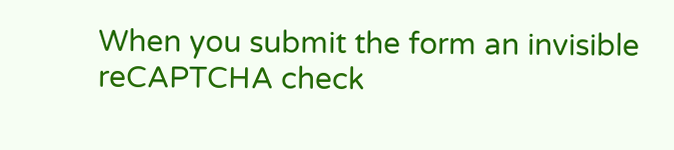When you submit the form an invisible reCAPTCHA check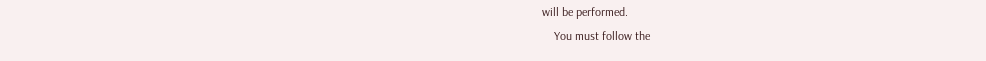will be performed.
    You must follow the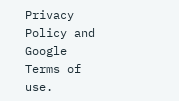Privacy Policy and Google Terms of use.